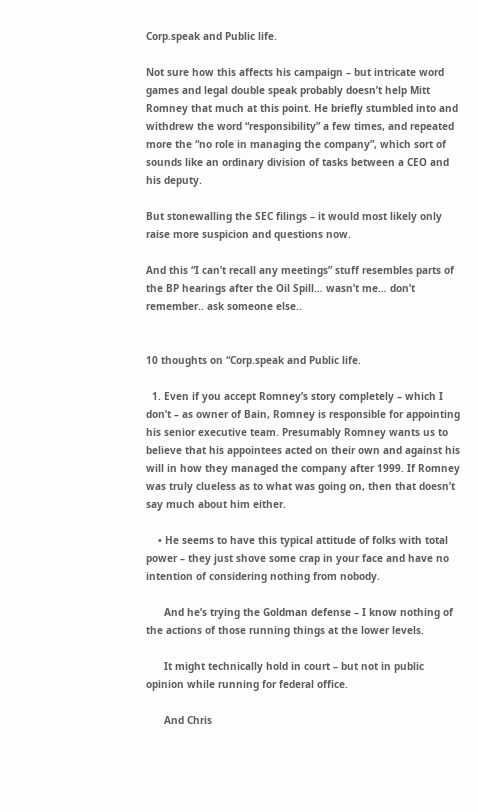Corp.speak and Public life.

Not sure how this affects his campaign – but intricate word games and legal double speak probably doesn’t help Mitt Romney that much at this point. He briefly stumbled into and withdrew the word “responsibility” a few times, and repeated more the “no role in managing the company”, which sort of sounds like an ordinary division of tasks between a CEO and his deputy.

But stonewalling the SEC filings – it would most likely only raise more suspicion and questions now.

And this “I can’t recall any meetings” stuff resembles parts of the BP hearings after the Oil Spill… wasn’t me… don’t remember.. ask someone else..


10 thoughts on “Corp.speak and Public life.

  1. Even if you accept Romney’s story completely – which I don’t – as owner of Bain, Romney is responsible for appointing his senior executive team. Presumably Romney wants us to believe that his appointees acted on their own and against his will in how they managed the company after 1999. If Romney was truly clueless as to what was going on, then that doesn’t say much about him either.

    • He seems to have this typical attitude of folks with total power – they just shove some crap in your face and have no intention of considering nothing from nobody.

      And he’s trying the Goldman defense – I know nothing of the actions of those running things at the lower levels.

      It might technically hold in court – but not in public opinion while running for federal office.

      And Chris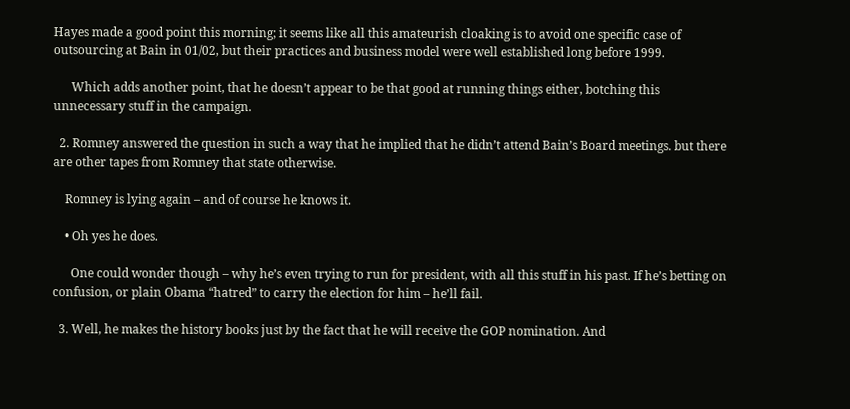Hayes made a good point this morning; it seems like all this amateurish cloaking is to avoid one specific case of outsourcing at Bain in 01/02, but their practices and business model were well established long before 1999.

      Which adds another point, that he doesn’t appear to be that good at running things either, botching this unnecessary stuff in the campaign.

  2. Romney answered the question in such a way that he implied that he didn’t attend Bain’s Board meetings. but there are other tapes from Romney that state otherwise.

    Romney is lying again – and of course he knows it.

    • Oh yes he does.

      One could wonder though – why he’s even trying to run for president, with all this stuff in his past. If he’s betting on confusion, or plain Obama “hatred” to carry the election for him – he’ll fail.

  3. Well, he makes the history books just by the fact that he will receive the GOP nomination. And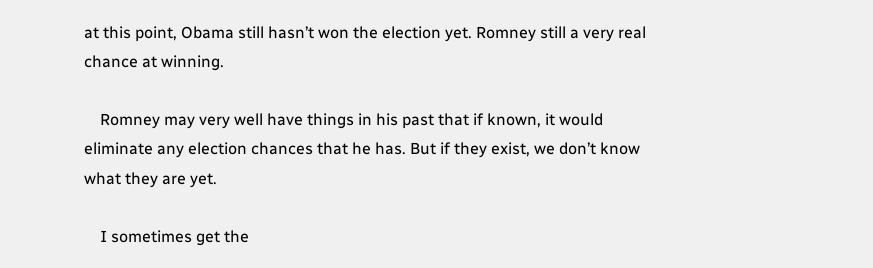at this point, Obama still hasn’t won the election yet. Romney still a very real chance at winning.

    Romney may very well have things in his past that if known, it would eliminate any election chances that he has. But if they exist, we don’t know what they are yet.

    I sometimes get the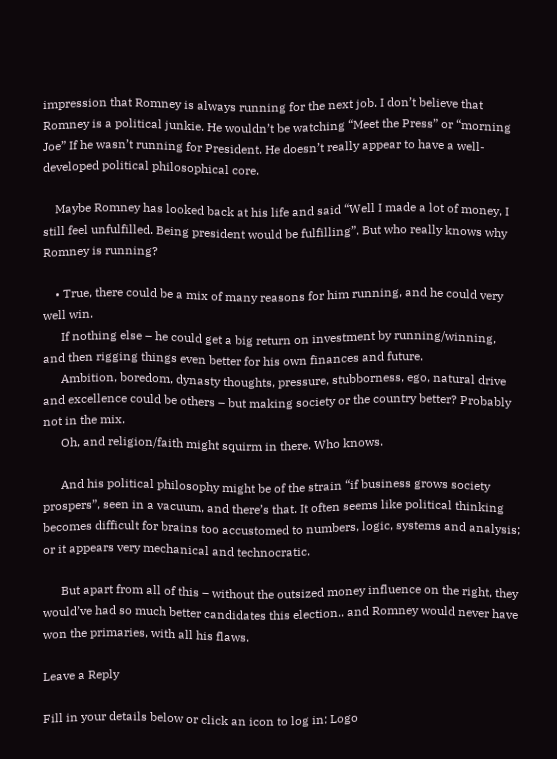impression that Romney is always running for the next job. I don’t believe that Romney is a political junkie. He wouldn’t be watching “Meet the Press” or “morning Joe” If he wasn’t running for President. He doesn’t really appear to have a well-developed political philosophical core.

    Maybe Romney has looked back at his life and said “Well I made a lot of money, I still feel unfulfilled. Being president would be fulfilling”. But who really knows why Romney is running?

    • True, there could be a mix of many reasons for him running, and he could very well win.
      If nothing else – he could get a big return on investment by running/winning, and then rigging things even better for his own finances and future.
      Ambition, boredom, dynasty thoughts, pressure, stubborness, ego, natural drive and excellence could be others – but making society or the country better? Probably not in the mix.
      Oh, and religion/faith might squirm in there. Who knows.

      And his political philosophy might be of the strain “if business grows society prospers”, seen in a vacuum, and there’s that. It often seems like political thinking becomes difficult for brains too accustomed to numbers, logic, systems and analysis; or it appears very mechanical and technocratic.

      But apart from all of this – without the outsized money influence on the right, they would’ve had so much better candidates this election.. and Romney would never have won the primaries, with all his flaws.

Leave a Reply

Fill in your details below or click an icon to log in: Logo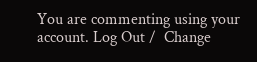You are commenting using your account. Log Out /  Change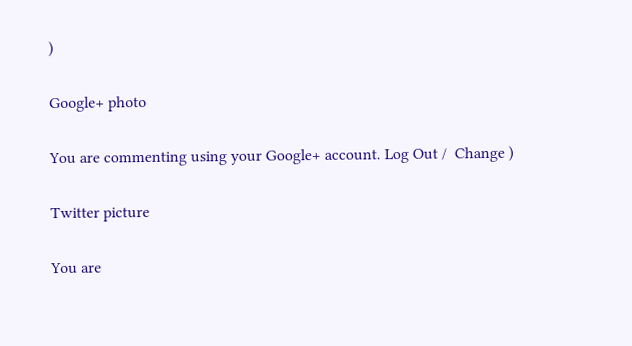)

Google+ photo

You are commenting using your Google+ account. Log Out /  Change )

Twitter picture

You are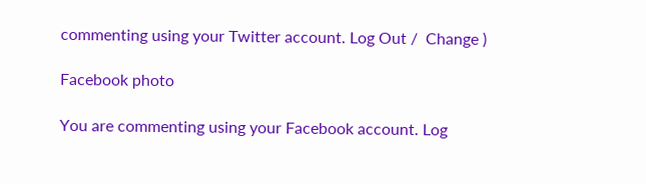commenting using your Twitter account. Log Out /  Change )

Facebook photo

You are commenting using your Facebook account. Log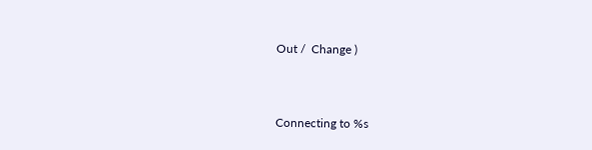Out /  Change )


Connecting to %s